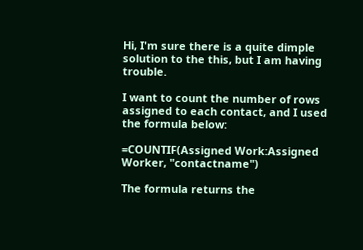Hi, I'm sure there is a quite dimple solution to the this, but I am having trouble.

I want to count the number of rows assigned to each contact, and I used the formula below:

=COUNTIF(Assigned Work:Assigned Worker, "contactname")

The formula returns the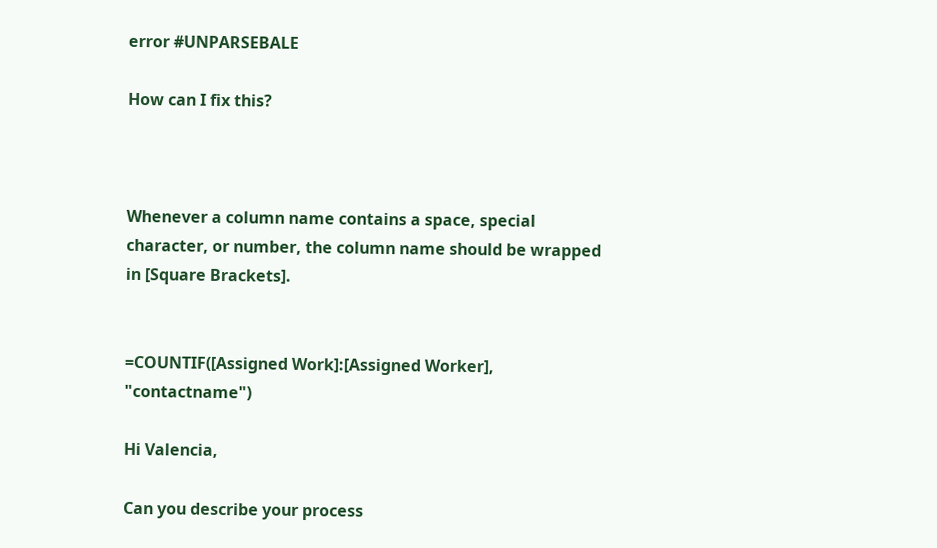error #UNPARSEBALE

How can I fix this?



Whenever a column name contains a space, special character, or number, the column name should be wrapped in [Square Brackets].


=COUNTIF([Assigned Work]:[Assigned Worker], "contactname")

Hi Valencia,

Can you describe your process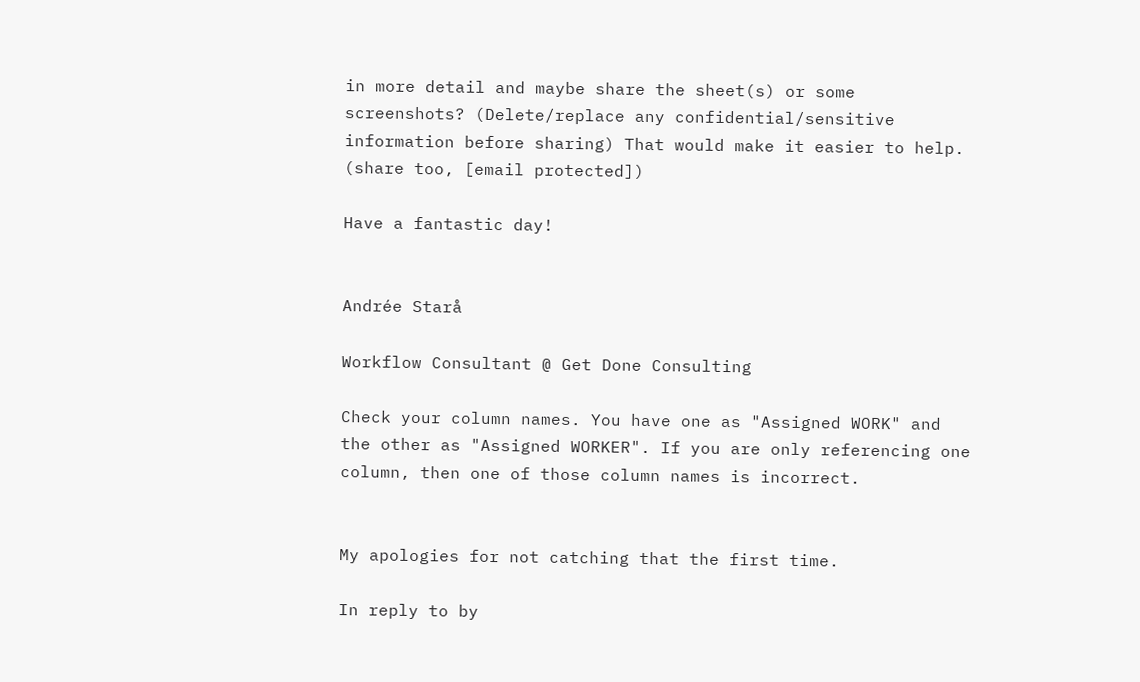in more detail and maybe share the sheet(s) or some screenshots? (Delete/replace any confidential/sensitive information before sharing) That would make it easier to help. (share too, [email protected])

Have a fantastic day!


Andrée Starå

Workflow Consultant @ Get Done Consulting

Check your column names. You have one as "Assigned WORK" and the other as "Assigned WORKER". If you are only referencing one column, then one of those column names is incorrect.


My apologies for not catching that the first time.

In reply to by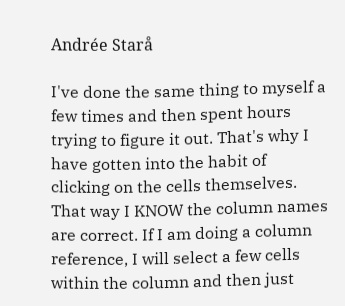Andrée Starå

I've done the same thing to myself a few times and then spent hours trying to figure it out. That's why I have gotten into the habit of clicking on the cells themselves. That way I KNOW the column names are correct. If I am doing a column reference, I will select a few cells within the column and then just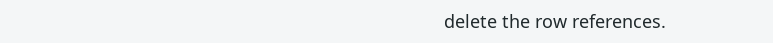delete the row references.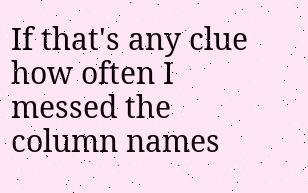If that's any clue how often I messed the column names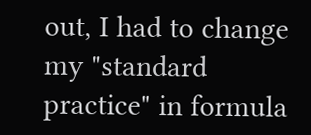out, I had to change my "standard practice" in formula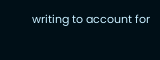writing to account for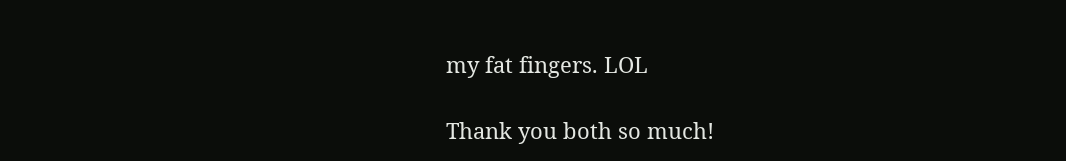my fat fingers. LOL

Thank you both so much!